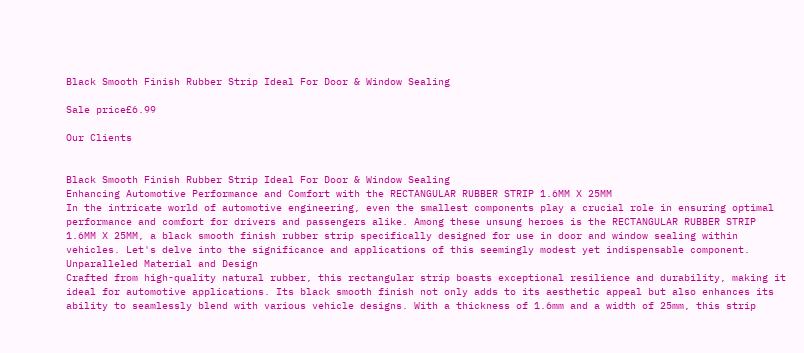Black Smooth Finish Rubber Strip Ideal For Door & Window Sealing

Sale price£6.99

Our Clients


Black Smooth Finish Rubber Strip Ideal For Door & Window Sealing
Enhancing Automotive Performance and Comfort with the RECTANGULAR RUBBER STRIP 1.6MM X 25MM
In the intricate world of automotive engineering, even the smallest components play a crucial role in ensuring optimal performance and comfort for drivers and passengers alike. Among these unsung heroes is the RECTANGULAR RUBBER STRIP 1.6MM X 25MM, a black smooth finish rubber strip specifically designed for use in door and window sealing within vehicles. Let's delve into the significance and applications of this seemingly modest yet indispensable component.
Unparalleled Material and Design
Crafted from high-quality natural rubber, this rectangular strip boasts exceptional resilience and durability, making it ideal for automotive applications. Its black smooth finish not only adds to its aesthetic appeal but also enhances its ability to seamlessly blend with various vehicle designs. With a thickness of 1.6mm and a width of 25mm, this strip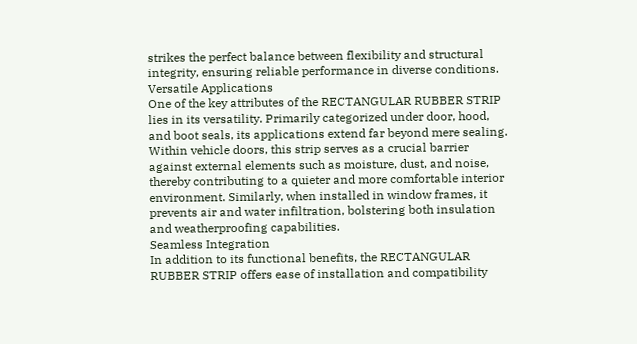strikes the perfect balance between flexibility and structural integrity, ensuring reliable performance in diverse conditions.
Versatile Applications
One of the key attributes of the RECTANGULAR RUBBER STRIP lies in its versatility. Primarily categorized under door, hood, and boot seals, its applications extend far beyond mere sealing. Within vehicle doors, this strip serves as a crucial barrier against external elements such as moisture, dust, and noise, thereby contributing to a quieter and more comfortable interior environment. Similarly, when installed in window frames, it prevents air and water infiltration, bolstering both insulation and weatherproofing capabilities.
Seamless Integration
In addition to its functional benefits, the RECTANGULAR RUBBER STRIP offers ease of installation and compatibility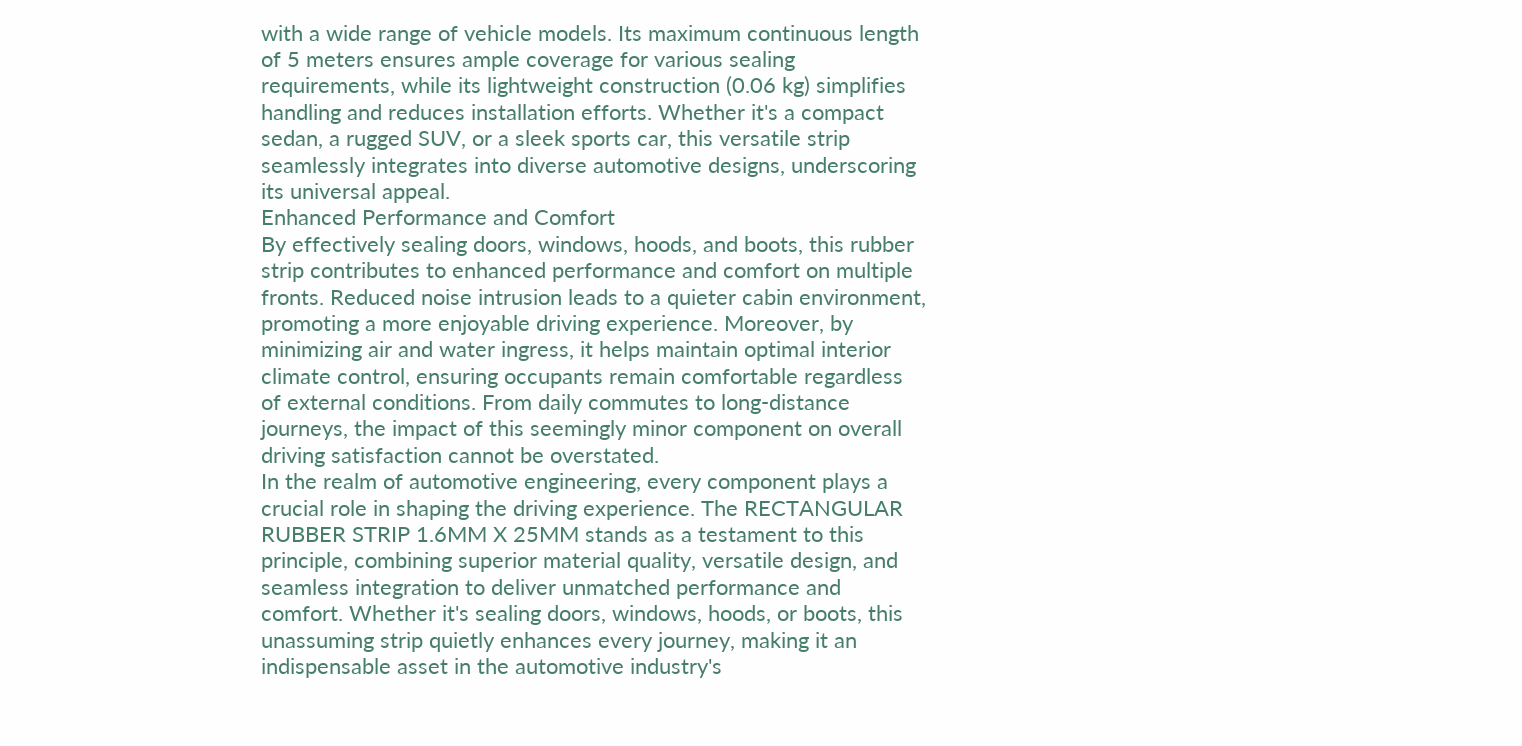with a wide range of vehicle models. Its maximum continuous length of 5 meters ensures ample coverage for various sealing requirements, while its lightweight construction (0.06 kg) simplifies handling and reduces installation efforts. Whether it's a compact sedan, a rugged SUV, or a sleek sports car, this versatile strip seamlessly integrates into diverse automotive designs, underscoring its universal appeal.
Enhanced Performance and Comfort
By effectively sealing doors, windows, hoods, and boots, this rubber strip contributes to enhanced performance and comfort on multiple fronts. Reduced noise intrusion leads to a quieter cabin environment, promoting a more enjoyable driving experience. Moreover, by minimizing air and water ingress, it helps maintain optimal interior climate control, ensuring occupants remain comfortable regardless of external conditions. From daily commutes to long-distance journeys, the impact of this seemingly minor component on overall driving satisfaction cannot be overstated.
In the realm of automotive engineering, every component plays a crucial role in shaping the driving experience. The RECTANGULAR RUBBER STRIP 1.6MM X 25MM stands as a testament to this principle, combining superior material quality, versatile design, and seamless integration to deliver unmatched performance and comfort. Whether it's sealing doors, windows, hoods, or boots, this unassuming strip quietly enhances every journey, making it an indispensable asset in the automotive industry's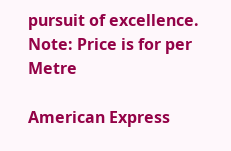pursuit of excellence.
Note: Price is for per Metre

American Express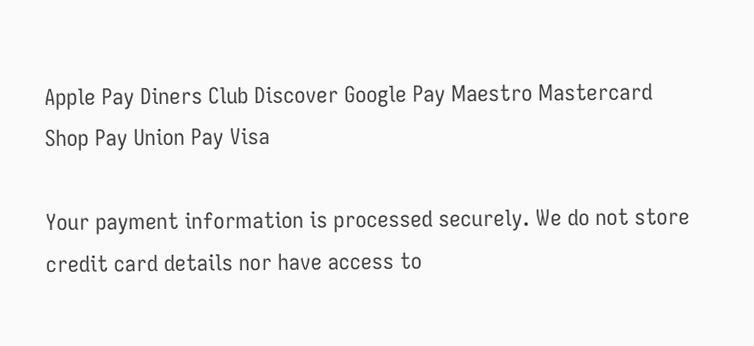Apple Pay Diners Club Discover Google Pay Maestro Mastercard Shop Pay Union Pay Visa

Your payment information is processed securely. We do not store credit card details nor have access to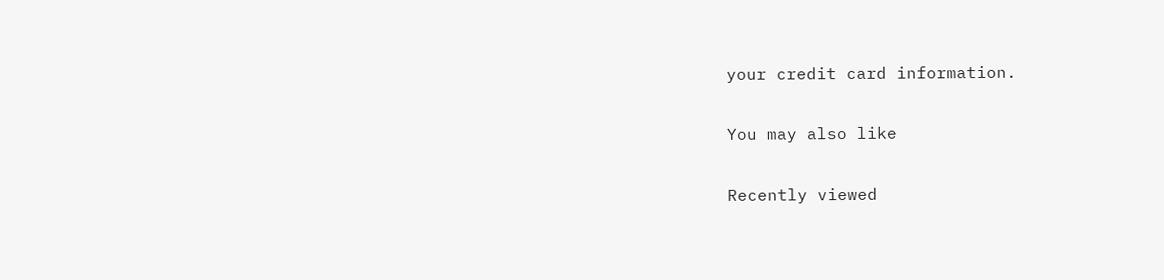your credit card information.

You may also like

Recently viewed